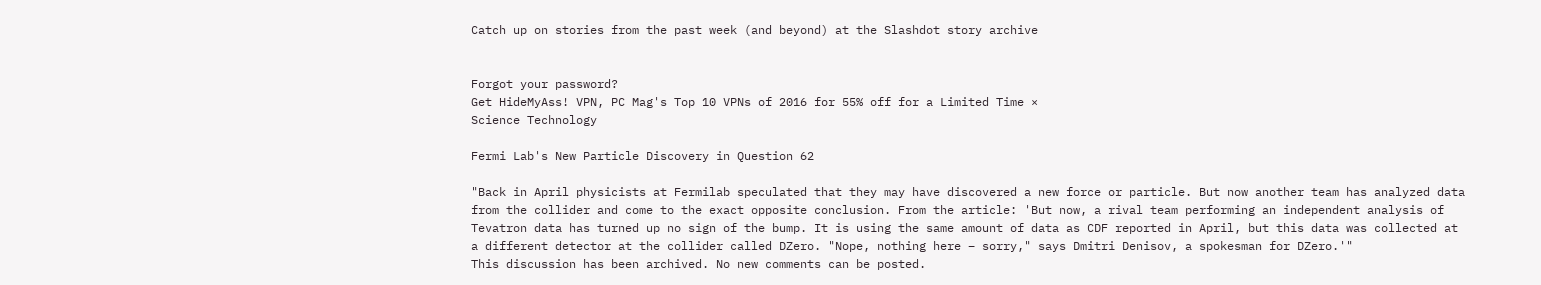Catch up on stories from the past week (and beyond) at the Slashdot story archive


Forgot your password?
Get HideMyAss! VPN, PC Mag's Top 10 VPNs of 2016 for 55% off for a Limited Time ×
Science Technology

Fermi Lab's New Particle Discovery in Question 62

"Back in April physicists at Fermilab speculated that they may have discovered a new force or particle. But now another team has analyzed data from the collider and come to the exact opposite conclusion. From the article: 'But now, a rival team performing an independent analysis of Tevatron data has turned up no sign of the bump. It is using the same amount of data as CDF reported in April, but this data was collected at a different detector at the collider called DZero. "Nope, nothing here – sorry," says Dmitri Denisov, a spokesman for DZero.'"
This discussion has been archived. No new comments can be posted.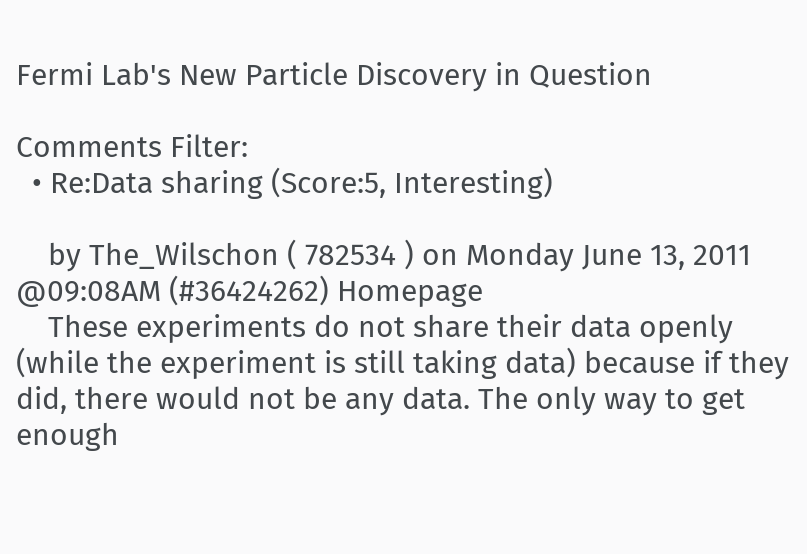Fermi Lab's New Particle Discovery in Question

Comments Filter:
  • Re:Data sharing (Score:5, Interesting)

    by The_Wilschon ( 782534 ) on Monday June 13, 2011 @09:08AM (#36424262) Homepage
    These experiments do not share their data openly (while the experiment is still taking data) because if they did, there would not be any data. The only way to get enough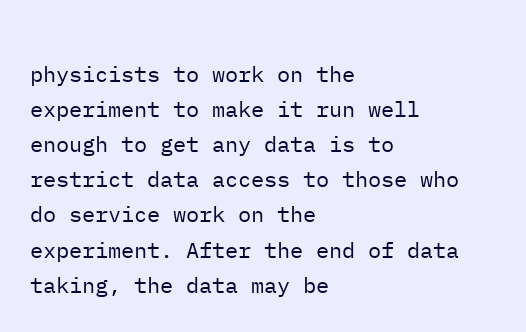physicists to work on the experiment to make it run well enough to get any data is to restrict data access to those who do service work on the experiment. After the end of data taking, the data may be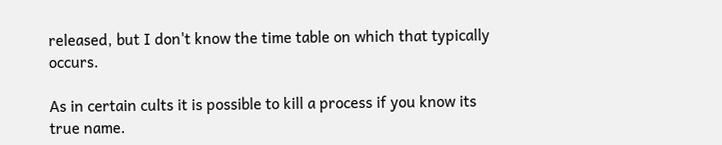released, but I don't know the time table on which that typically occurs.

As in certain cults it is possible to kill a process if you know its true name.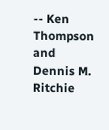-- Ken Thompson and Dennis M. Ritchie